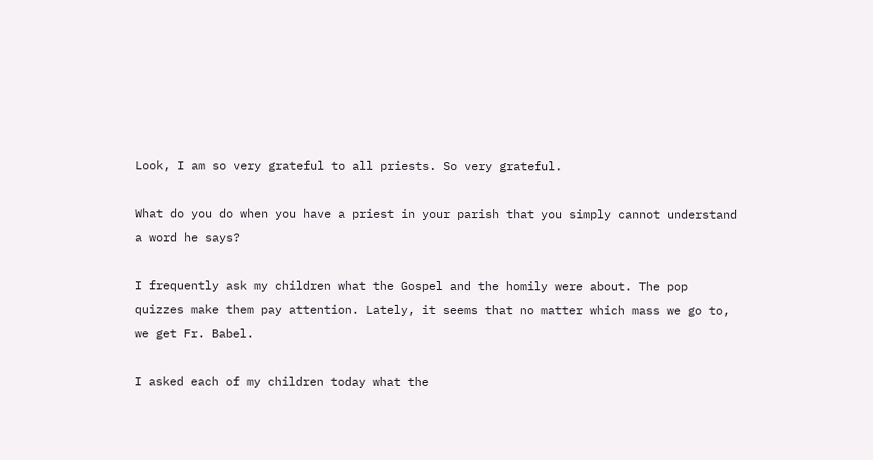Look, I am so very grateful to all priests. So very grateful.

What do you do when you have a priest in your parish that you simply cannot understand a word he says?

I frequently ask my children what the Gospel and the homily were about. The pop quizzes make them pay attention. Lately, it seems that no matter which mass we go to, we get Fr. Babel.

I asked each of my children today what the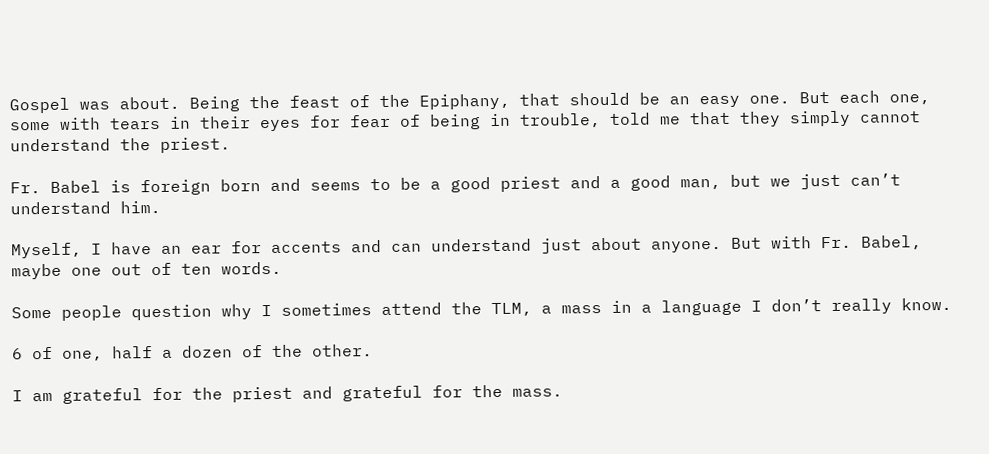Gospel was about. Being the feast of the Epiphany, that should be an easy one. But each one, some with tears in their eyes for fear of being in trouble, told me that they simply cannot understand the priest.

Fr. Babel is foreign born and seems to be a good priest and a good man, but we just can’t understand him.

Myself, I have an ear for accents and can understand just about anyone. But with Fr. Babel, maybe one out of ten words.

Some people question why I sometimes attend the TLM, a mass in a language I don’t really know.

6 of one, half a dozen of the other.

I am grateful for the priest and grateful for the mass.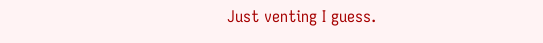Just venting I guess.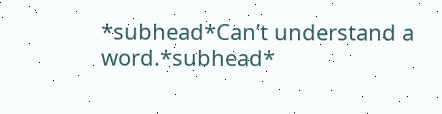*subhead*Can’t understand a word.*subhead*